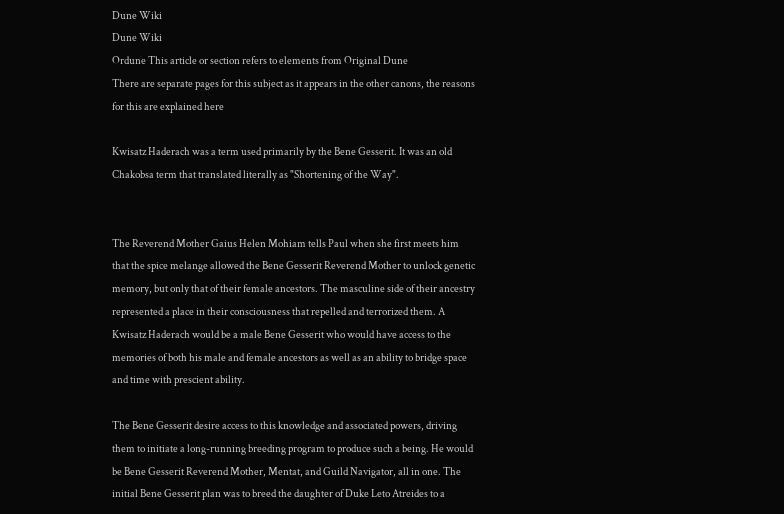Dune Wiki
Dune Wiki
Ordune This article or section refers to elements from Original Dune
There are separate pages for this subject as it appears in the other canons, the reasons for this are explained here

Kwisatz Haderach was a term used primarily by the Bene Gesserit. It was an old Chakobsa term that translated literally as "Shortening of the Way".


The Reverend Mother Gaius Helen Mohiam tells Paul when she first meets him that the spice melange allowed the Bene Gesserit Reverend Mother to unlock genetic memory, but only that of their female ancestors. The masculine side of their ancestry represented a place in their consciousness that repelled and terrorized them. A Kwisatz Haderach would be a male Bene Gesserit who would have access to the memories of both his male and female ancestors as well as an ability to bridge space and time with prescient ability.

The Bene Gesserit desire access to this knowledge and associated powers, driving them to initiate a long-running breeding program to produce such a being. He would be Bene Gesserit Reverend Mother, Mentat, and Guild Navigator, all in one. The initial Bene Gesserit plan was to breed the daughter of Duke Leto Atreides to a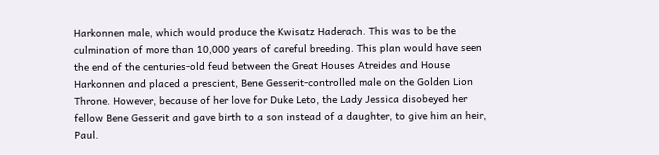Harkonnen male, which would produce the Kwisatz Haderach. This was to be the culmination of more than 10,000 years of careful breeding. This plan would have seen the end of the centuries-old feud between the Great Houses Atreides and House Harkonnen and placed a prescient, Bene Gesserit-controlled male on the Golden Lion Throne. However, because of her love for Duke Leto, the Lady Jessica disobeyed her fellow Bene Gesserit and gave birth to a son instead of a daughter, to give him an heir, Paul.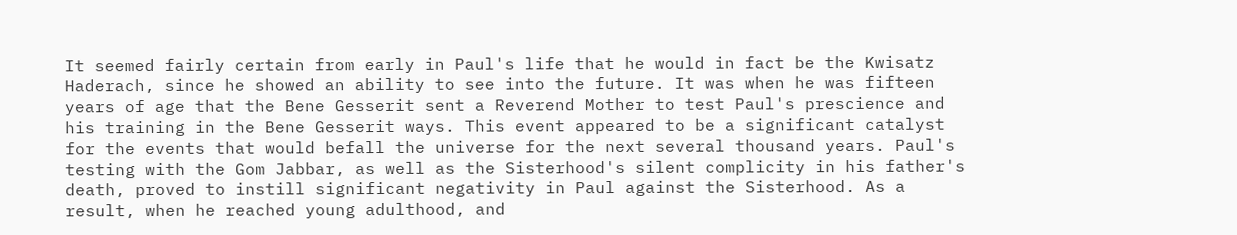It seemed fairly certain from early in Paul's life that he would in fact be the Kwisatz Haderach, since he showed an ability to see into the future. It was when he was fifteen years of age that the Bene Gesserit sent a Reverend Mother to test Paul's prescience and his training in the Bene Gesserit ways. This event appeared to be a significant catalyst for the events that would befall the universe for the next several thousand years. Paul's testing with the Gom Jabbar, as well as the Sisterhood's silent complicity in his father's death, proved to instill significant negativity in Paul against the Sisterhood. As a result, when he reached young adulthood, and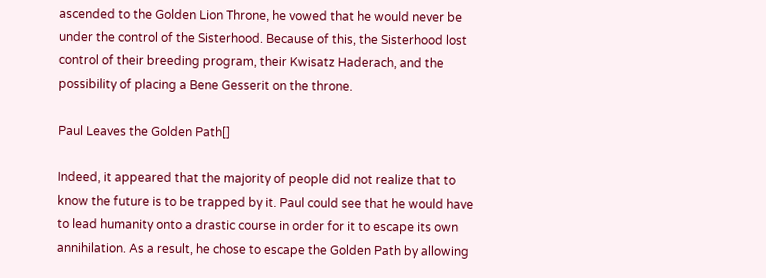ascended to the Golden Lion Throne, he vowed that he would never be under the control of the Sisterhood. Because of this, the Sisterhood lost control of their breeding program, their Kwisatz Haderach, and the possibility of placing a Bene Gesserit on the throne.

Paul Leaves the Golden Path[]

Indeed, it appeared that the majority of people did not realize that to know the future is to be trapped by it. Paul could see that he would have to lead humanity onto a drastic course in order for it to escape its own annihilation. As a result, he chose to escape the Golden Path by allowing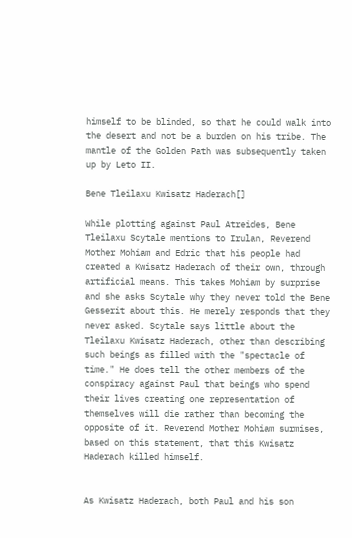himself to be blinded, so that he could walk into the desert and not be a burden on his tribe. The mantle of the Golden Path was subsequently taken up by Leto II.

Bene Tleilaxu Kwisatz Haderach[]

While plotting against Paul Atreides, Bene Tleilaxu Scytale mentions to Irulan, Reverend Mother Mohiam and Edric that his people had created a Kwisatz Haderach of their own, through artificial means. This takes Mohiam by surprise and she asks Scytale why they never told the Bene Gesserit about this. He merely responds that they never asked. Scytale says little about the Tleilaxu Kwisatz Haderach, other than describing such beings as filled with the "spectacle of time." He does tell the other members of the conspiracy against Paul that beings who spend their lives creating one representation of themselves will die rather than becoming the opposite of it. Reverend Mother Mohiam surmises, based on this statement, that this Kwisatz Haderach killed himself.


As Kwisatz Haderach, both Paul and his son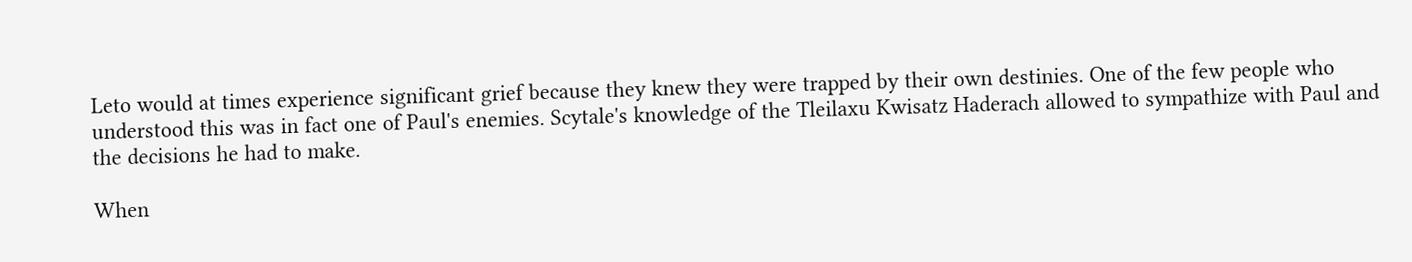Leto would at times experience significant grief because they knew they were trapped by their own destinies. One of the few people who understood this was in fact one of Paul's enemies. Scytale's knowledge of the Tleilaxu Kwisatz Haderach allowed to sympathize with Paul and the decisions he had to make.

When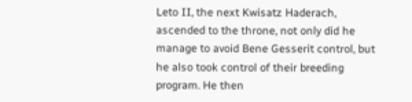Leto II, the next Kwisatz Haderach, ascended to the throne, not only did he manage to avoid Bene Gesserit control, but he also took control of their breeding program. He then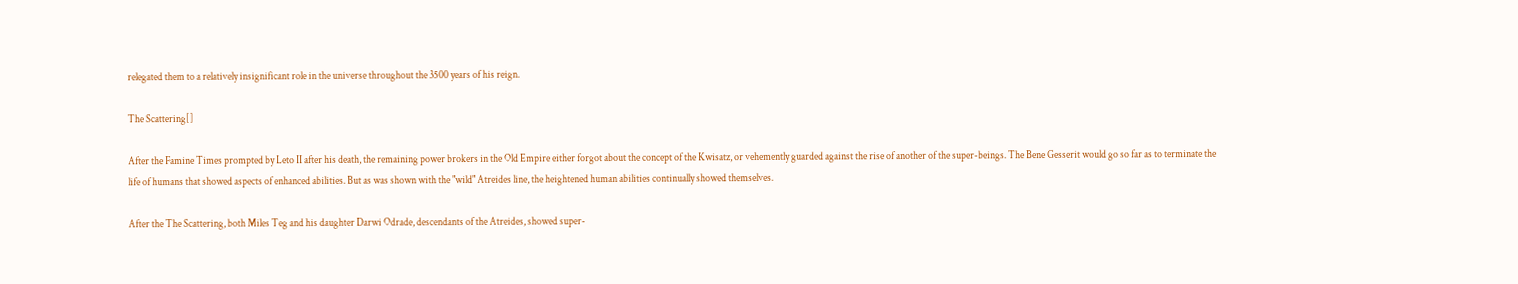relegated them to a relatively insignificant role in the universe throughout the 3500 years of his reign.

The Scattering[]

After the Famine Times prompted by Leto II after his death, the remaining power brokers in the Old Empire either forgot about the concept of the Kwisatz, or vehemently guarded against the rise of another of the super-beings. The Bene Gesserit would go so far as to terminate the life of humans that showed aspects of enhanced abilities. But as was shown with the "wild" Atreides line, the heightened human abilities continually showed themselves.

After the The Scattering, both Miles Teg and his daughter Darwi Odrade, descendants of the Atreides, showed super-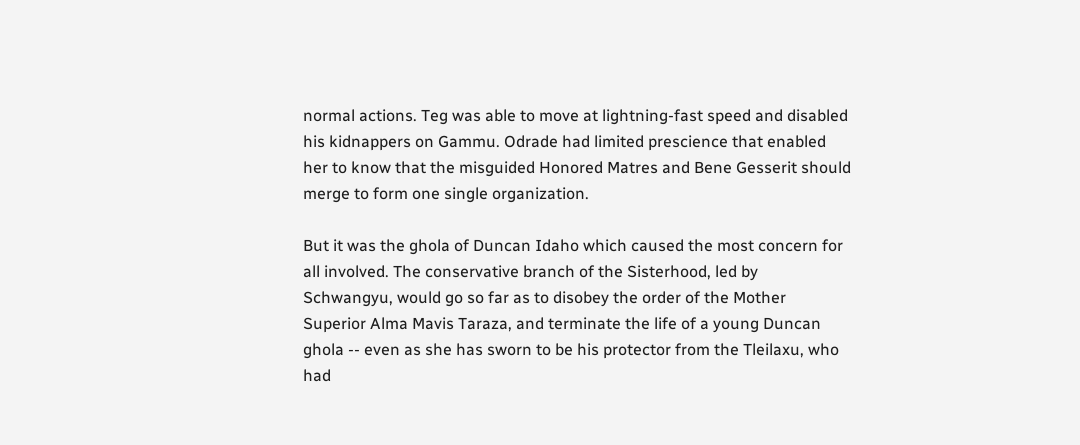normal actions. Teg was able to move at lightning-fast speed and disabled his kidnappers on Gammu. Odrade had limited prescience that enabled her to know that the misguided Honored Matres and Bene Gesserit should merge to form one single organization.

But it was the ghola of Duncan Idaho which caused the most concern for all involved. The conservative branch of the Sisterhood, led by Schwangyu, would go so far as to disobey the order of the Mother Superior Alma Mavis Taraza, and terminate the life of a young Duncan ghola -- even as she has sworn to be his protector from the Tleilaxu, who had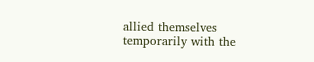allied themselves temporarily with the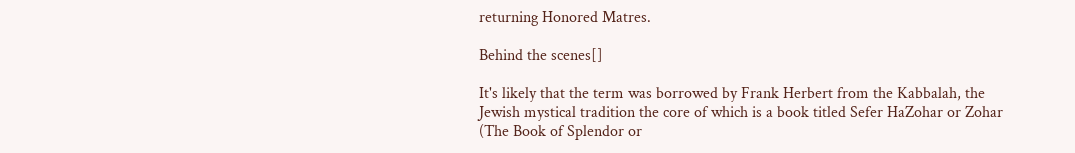returning Honored Matres.

Behind the scenes[]

It's likely that the term was borrowed by Frank Herbert from the Kabbalah, the Jewish mystical tradition the core of which is a book titled Sefer HaZohar or Zohar (The Book of Splendor or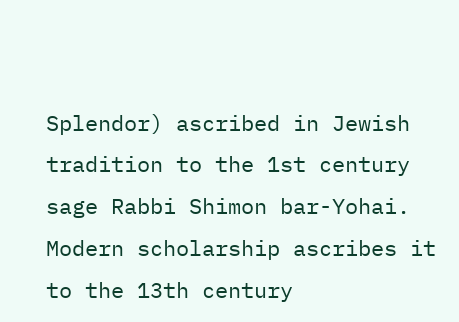Splendor) ascribed in Jewish tradition to the 1st century sage Rabbi Shimon bar-Yohai. Modern scholarship ascribes it to the 13th century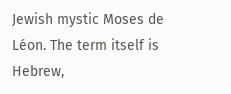Jewish mystic Moses de Léon. The term itself is Hebrew,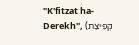"K'fitzat ha-Derekh", (קְפִיצַת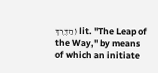הַדֶּרֶךְ) lit. "The Leap of the Way," by means of which an initiate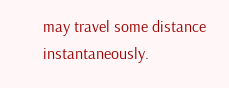may travel some distance instantaneously.